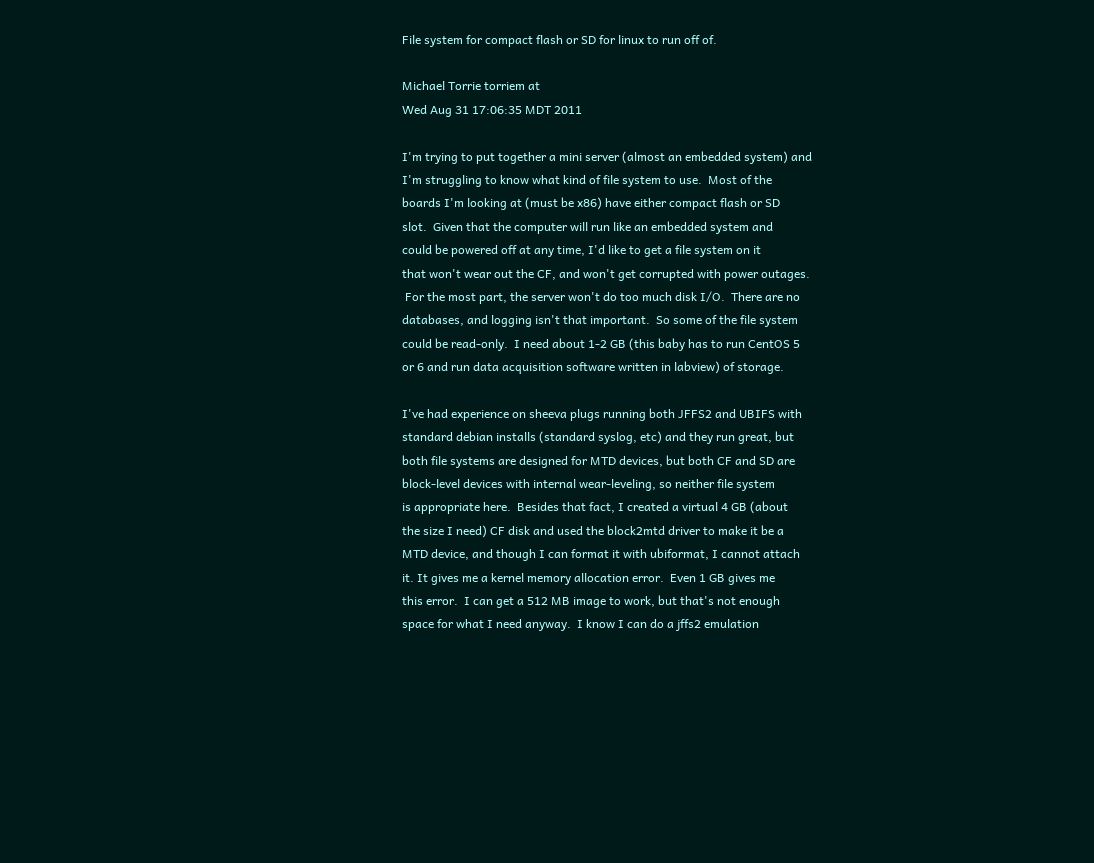File system for compact flash or SD for linux to run off of.

Michael Torrie torriem at
Wed Aug 31 17:06:35 MDT 2011

I'm trying to put together a mini server (almost an embedded system) and
I'm struggling to know what kind of file system to use.  Most of the
boards I'm looking at (must be x86) have either compact flash or SD
slot.  Given that the computer will run like an embedded system and
could be powered off at any time, I'd like to get a file system on it
that won't wear out the CF, and won't get corrupted with power outages.
 For the most part, the server won't do too much disk I/O.  There are no
databases, and logging isn't that important.  So some of the file system
could be read-only.  I need about 1-2 GB (this baby has to run CentOS 5
or 6 and run data acquisition software written in labview) of storage.

I've had experience on sheeva plugs running both JFFS2 and UBIFS with
standard debian installs (standard syslog, etc) and they run great, but
both file systems are designed for MTD devices, but both CF and SD are
block-level devices with internal wear-leveling, so neither file system
is appropriate here.  Besides that fact, I created a virtual 4 GB (about
the size I need) CF disk and used the block2mtd driver to make it be a
MTD device, and though I can format it with ubiformat, I cannot attach
it. It gives me a kernel memory allocation error.  Even 1 GB gives me
this error.  I can get a 512 MB image to work, but that's not enough
space for what I need anyway.  I know I can do a jffs2 emulation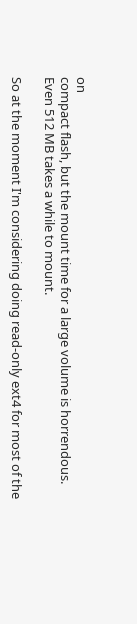on
compact flash, but the mount time for a large volume is horrendous.
Even 512 MB takes a while to mount.

So at the moment I'm considering doing read-only ext4 for most of the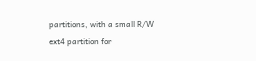partitions, with a small R/W ext4 partition for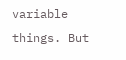variable things. But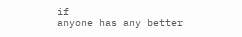if
anyone has any better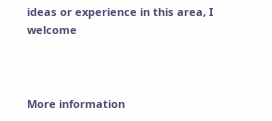ideas or experience in this area, I welcome



More information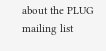about the PLUG mailing list